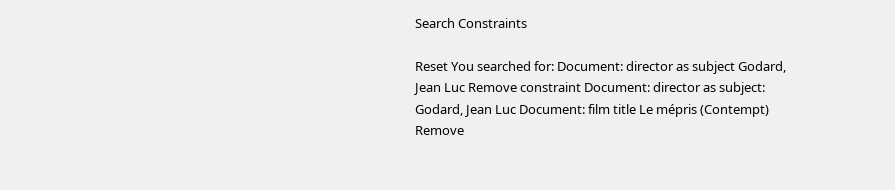Search Constraints

Reset You searched for: Document: director as subject Godard, Jean Luc Remove constraint Document: director as subject: Godard, Jean Luc Document: film title Le mépris (Contempt) Remove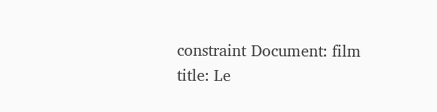constraint Document: film title: Le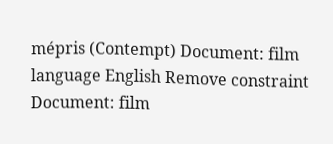mépris (Contempt) Document: film language English Remove constraint Document: film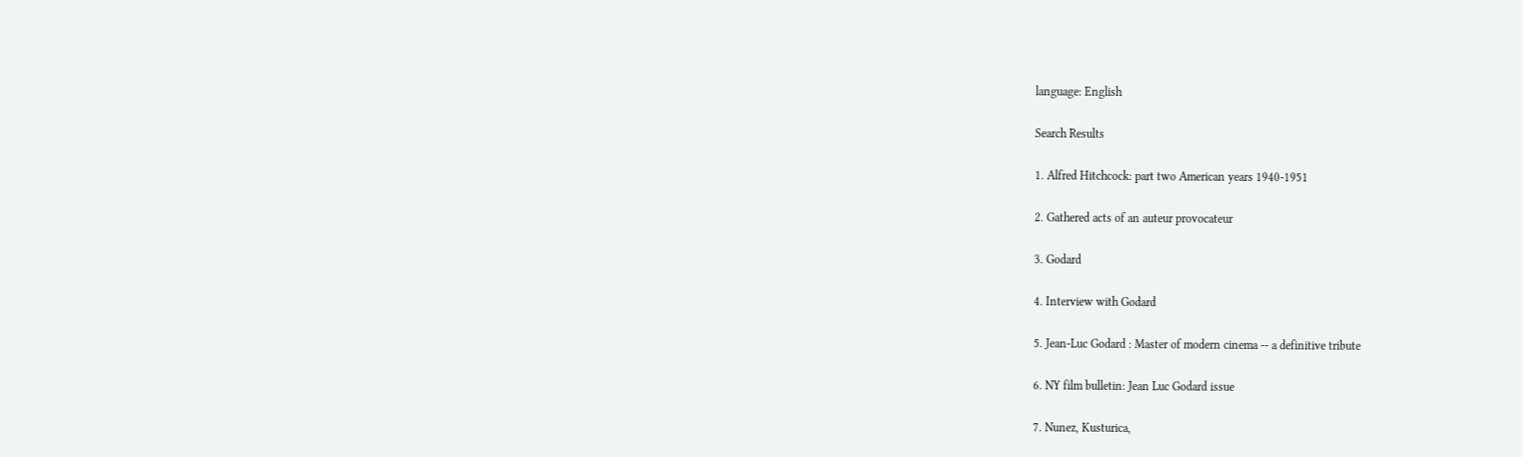language: English

Search Results

1. Alfred Hitchcock: part two American years 1940-1951

2. Gathered acts of an auteur provocateur

3. Godard

4. Interview with Godard

5. Jean-Luc Godard : Master of modern cinema -- a definitive tribute

6. NY film bulletin: Jean Luc Godard issue

7. Nunez, Kusturica,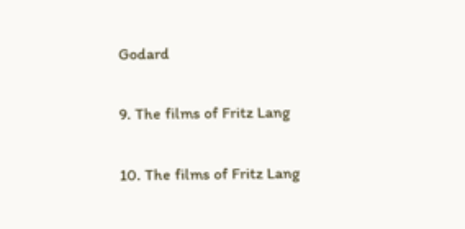Godard

9. The films of Fritz Lang

10. The films of Fritz Lang